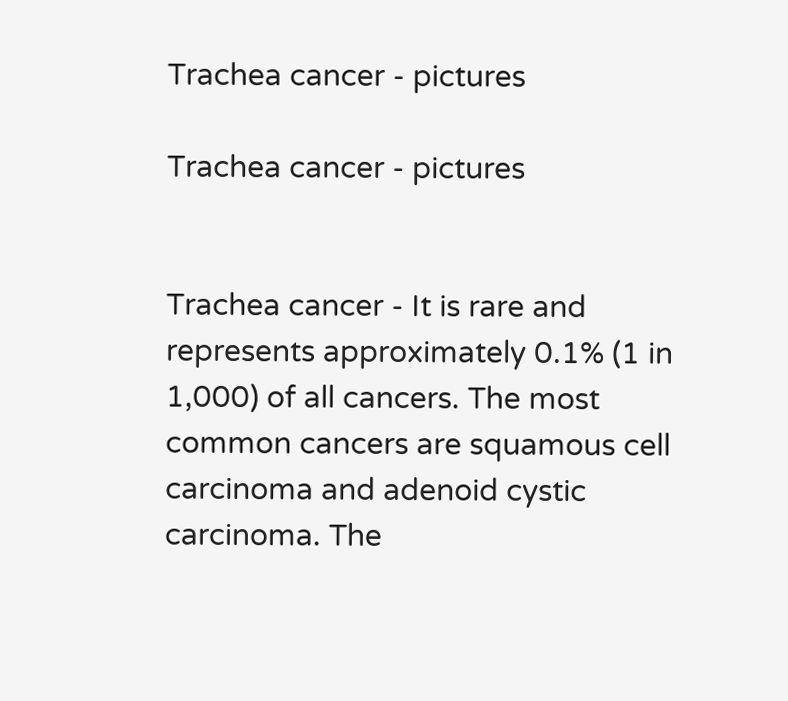Trachea cancer - pictures

Trachea cancer - pictures


Trachea cancer - It is rare and represents approximately 0.1% (1 in 1,000) of all cancers. The most common cancers are squamous cell carcinoma and adenoid cystic carcinoma. The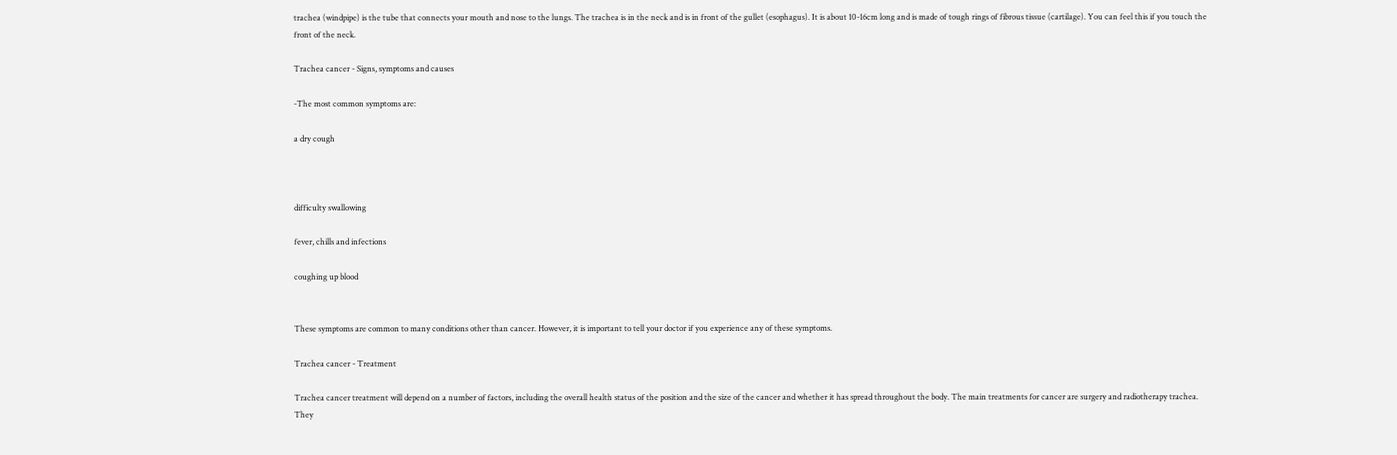trachea (windpipe) is the tube that connects your mouth and nose to the lungs. The trachea is in the neck and is in front of the gullet (esophagus). It is about 10-16cm long and is made of tough rings of fibrous tissue (cartilage). You can feel this if you touch the front of the neck.

Trachea cancer - Signs, symptoms and causes

-The most common symptoms are:

a dry cough



difficulty swallowing

fever, chills and infections

coughing up blood


These symptoms are common to many conditions other than cancer. However, it is important to tell your doctor if you experience any of these symptoms.

Trachea cancer - Treatment

Trachea cancer treatment will depend on a number of factors, including the overall health status of the position and the size of the cancer and whether it has spread throughout the body. The main treatments for cancer are surgery and radiotherapy trachea. They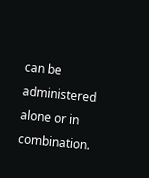can be administered alone or in combination.